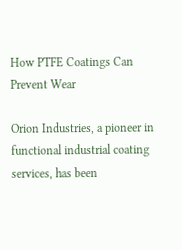How PTFE Coatings Can Prevent Wear

Orion Industries, a pioneer in functional industrial coating services, has been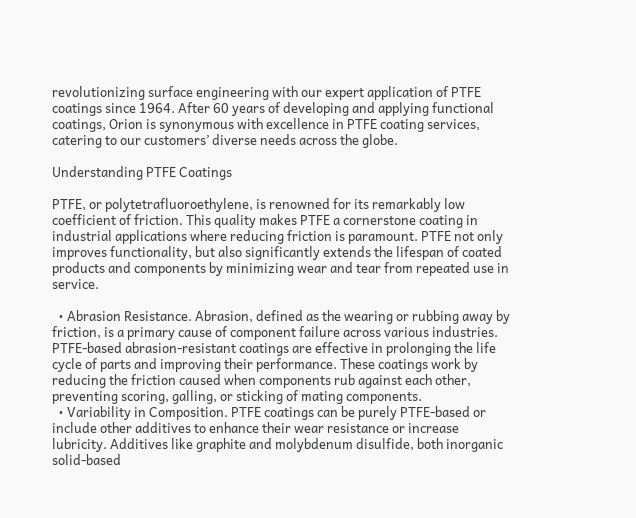revolutionizing surface engineering with our expert application of PTFE coatings since 1964. After 60 years of developing and applying functional coatings, Orion is synonymous with excellence in PTFE coating services, catering to our customers’ diverse needs across the globe.

Understanding PTFE Coatings

PTFE, or polytetrafluoroethylene, is renowned for its remarkably low coefficient of friction. This quality makes PTFE a cornerstone coating in industrial applications where reducing friction is paramount. PTFE not only improves functionality, but also significantly extends the lifespan of coated products and components by minimizing wear and tear from repeated use in service.

  • Abrasion Resistance. Abrasion, defined as the wearing or rubbing away by friction, is a primary cause of component failure across various industries. PTFE-based abrasion-resistant coatings are effective in prolonging the life cycle of parts and improving their performance. These coatings work by reducing the friction caused when components rub against each other, preventing scoring, galling, or sticking of mating components.
  • Variability in Composition. PTFE coatings can be purely PTFE-based or include other additives to enhance their wear resistance or increase lubricity. Additives like graphite and molybdenum disulfide, both inorganic solid-based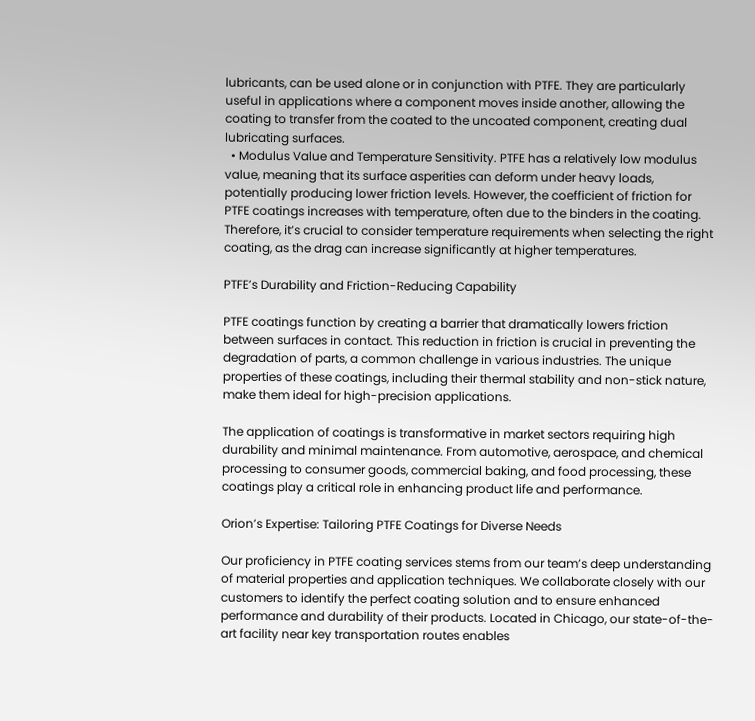lubricants, can be used alone or in conjunction with PTFE. They are particularly useful in applications where a component moves inside another, allowing the coating to transfer from the coated to the uncoated component, creating dual lubricating surfaces.
  • Modulus Value and Temperature Sensitivity. PTFE has a relatively low modulus value, meaning that its surface asperities can deform under heavy loads, potentially producing lower friction levels. However, the coefficient of friction for PTFE coatings increases with temperature, often due to the binders in the coating. Therefore, it’s crucial to consider temperature requirements when selecting the right coating, as the drag can increase significantly at higher temperatures.

PTFE’s Durability and Friction-Reducing Capability

PTFE coatings function by creating a barrier that dramatically lowers friction between surfaces in contact. This reduction in friction is crucial in preventing the degradation of parts, a common challenge in various industries. The unique properties of these coatings, including their thermal stability and non-stick nature, make them ideal for high-precision applications.

The application of coatings is transformative in market sectors requiring high durability and minimal maintenance. From automotive, aerospace, and chemical processing to consumer goods, commercial baking, and food processing, these coatings play a critical role in enhancing product life and performance.

Orion’s Expertise: Tailoring PTFE Coatings for Diverse Needs

Our proficiency in PTFE coating services stems from our team’s deep understanding of material properties and application techniques. We collaborate closely with our customers to identify the perfect coating solution and to ensure enhanced performance and durability of their products. Located in Chicago, our state-of-the-art facility near key transportation routes enables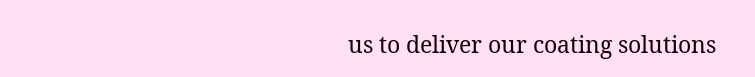us to deliver our coating solutions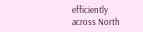efficiently across North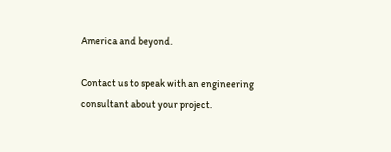America and beyond.

Contact us to speak with an engineering consultant about your project.